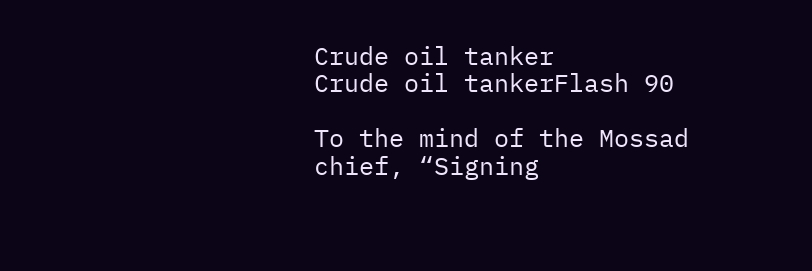Crude oil tanker
Crude oil tankerFlash 90

To the mind of the Mossad chief, “Signing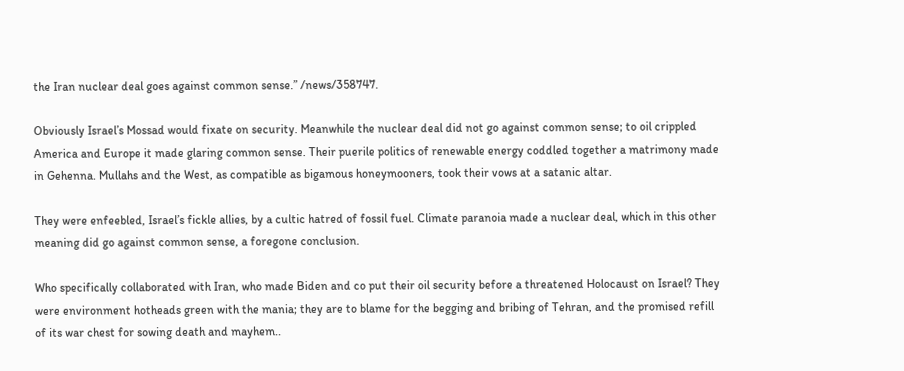the Iran nuclear deal goes against common sense.” /news/358747.

Obviously Israel’s Mossad would fixate on security. Meanwhile the nuclear deal did not go against common sense; to oil crippled America and Europe it made glaring common sense. Their puerile politics of renewable energy coddled together a matrimony made in Gehenna. Mullahs and the West, as compatible as bigamous honeymooners, took their vows at a satanic altar.

They were enfeebled, Israel’s fickle allies, by a cultic hatred of fossil fuel. Climate paranoia made a nuclear deal, which in this other meaning did go against common sense, a foregone conclusion.

Who specifically collaborated with Iran, who made Biden and co put their oil security before a threatened Holocaust on Israel? They were environment hotheads green with the mania; they are to blame for the begging and bribing of Tehran, and the promised refill of its war chest for sowing death and mayhem..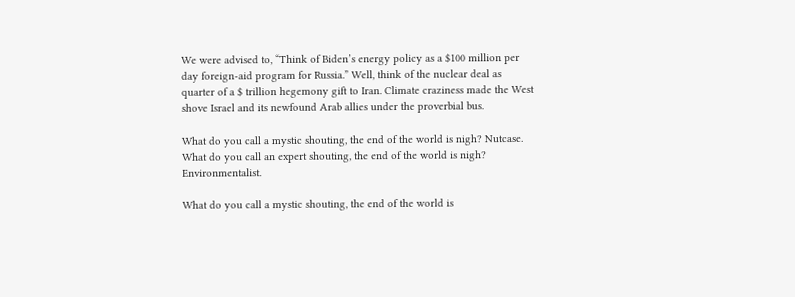We were advised to, “Think of Biden’s energy policy as a $100 million per day foreign-aid program for Russia.” Well, think of the nuclear deal as quarter of a $ trillion hegemony gift to Iran. Climate craziness made the West shove Israel and its newfound Arab allies under the proverbial bus.

What do you call a mystic shouting, the end of the world is nigh? Nutcase. What do you call an expert shouting, the end of the world is nigh? Environmentalist.

What do you call a mystic shouting, the end of the world is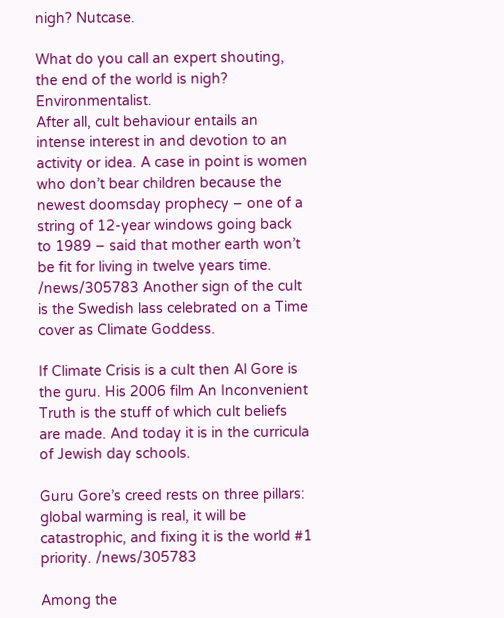nigh? Nutcase.

What do you call an expert shouting, the end of the world is nigh? Environmentalist.
After all, cult behaviour entails an intense interest in and devotion to an activity or idea. A case in point is women who don’t bear children because the newest doomsday prophecy – one of a string of 12-year windows going back to 1989 – said that mother earth won’t be fit for living in twelve years time. /news/305783 Another sign of the cult is the Swedish lass celebrated on a Time cover as Climate Goddess.

If Climate Crisis is a cult then Al Gore is the guru. His 2006 film An Inconvenient Truth is the stuff of which cult beliefs are made. And today it is in the curricula of Jewish day schools.

Guru Gore’s creed rests on three pillars: global warming is real, it will be catastrophic, and fixing it is the world #1 priority. /news/305783

Among the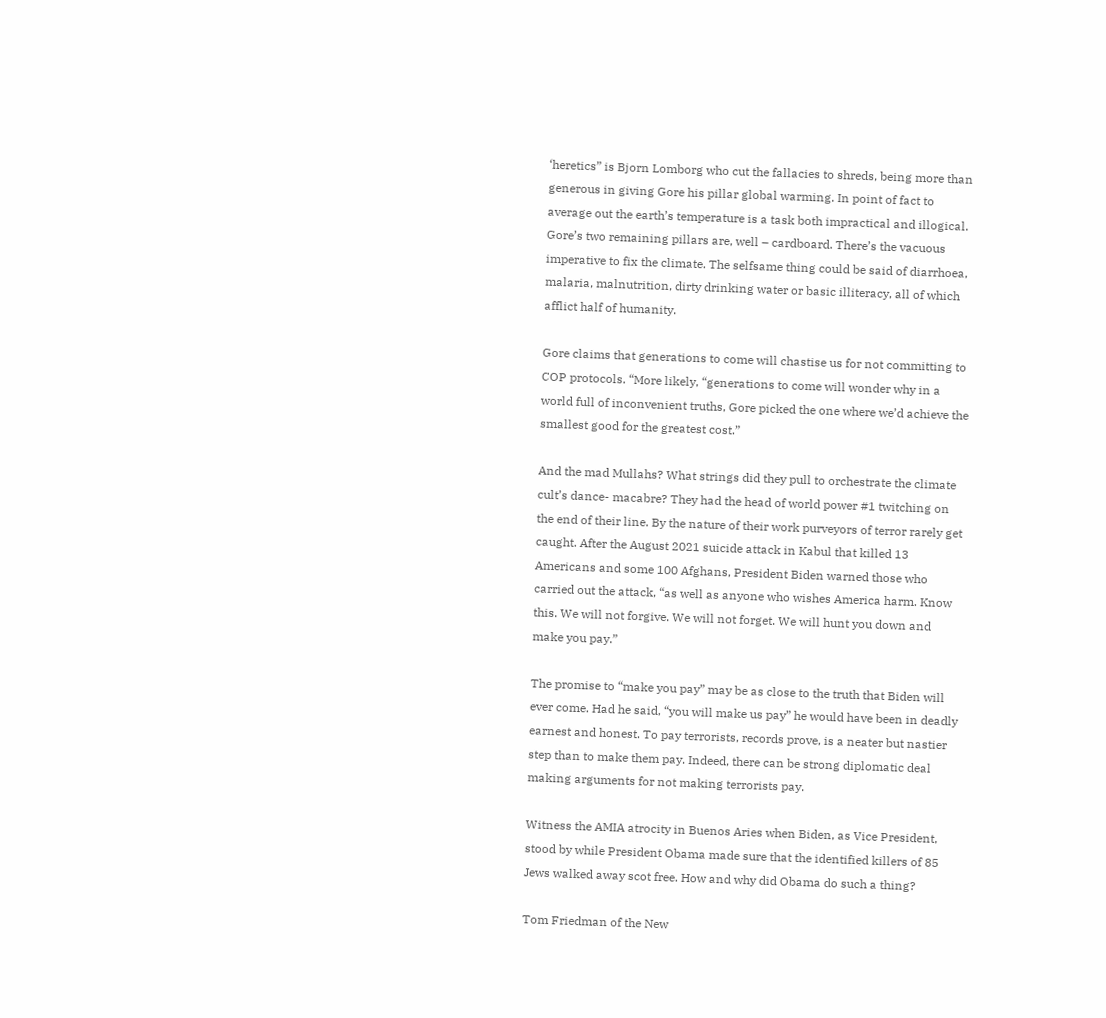‘heretics” is Bjorn Lomborg who cut the fallacies to shreds, being more than generous in giving Gore his pillar global warming. In point of fact to average out the earth’s temperature is a task both impractical and illogical. Gore’s two remaining pillars are, well – cardboard. There’s the vacuous imperative to fix the climate. The selfsame thing could be said of diarrhoea, malaria, malnutrition, dirty drinking water or basic illiteracy, all of which afflict half of humanity.

Gore claims that generations to come will chastise us for not committing to COP protocols. “More likely, “generations to come will wonder why in a world full of inconvenient truths, Gore picked the one where we’d achieve the smallest good for the greatest cost.”

And the mad Mullahs? What strings did they pull to orchestrate the climate cult’s dance- macabre? They had the head of world power #1 twitching on the end of their line. By the nature of their work purveyors of terror rarely get caught. After the August 2021 suicide attack in Kabul that killed 13 Americans and some 100 Afghans, President Biden warned those who carried out the attack, “as well as anyone who wishes America harm. Know this. We will not forgive. We will not forget. We will hunt you down and make you pay.”

The promise to “make you pay” may be as close to the truth that Biden will ever come. Had he said, “you will make us pay” he would have been in deadly earnest and honest. To pay terrorists, records prove, is a neater but nastier step than to make them pay. Indeed, there can be strong diplomatic deal making arguments for not making terrorists pay.

Witness the AMIA atrocity in Buenos Aries when Biden, as Vice President, stood by while President Obama made sure that the identified killers of 85 Jews walked away scot free. How and why did Obama do such a thing?

Tom Friedman of the New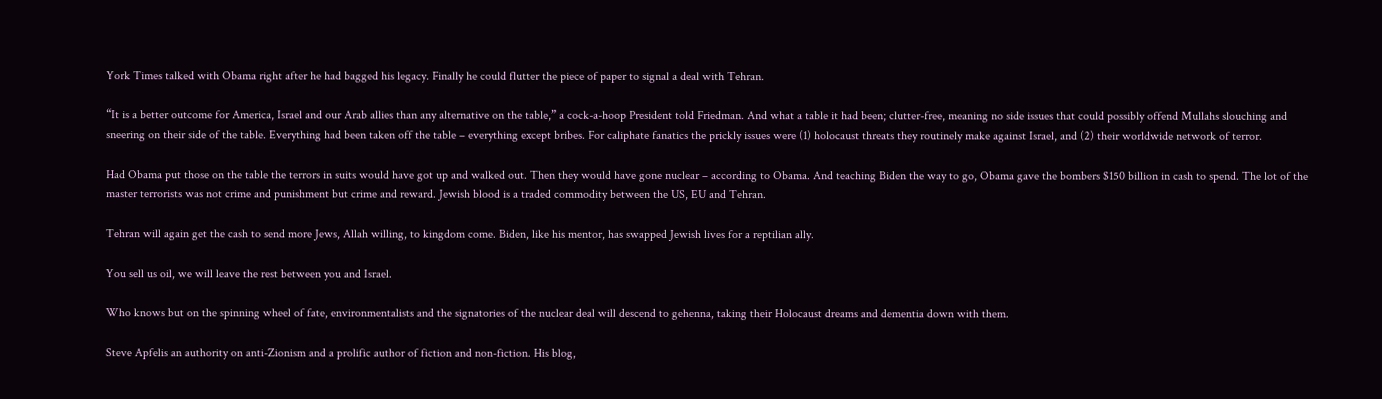York Times talked with Obama right after he had bagged his legacy. Finally he could flutter the piece of paper to signal a deal with Tehran.

“It is a better outcome for America, Israel and our Arab allies than any alternative on the table,” a cock-a-hoop President told Friedman. And what a table it had been; clutter-free, meaning no side issues that could possibly offend Mullahs slouching and sneering on their side of the table. Everything had been taken off the table – everything except bribes. For caliphate fanatics the prickly issues were (1) holocaust threats they routinely make against Israel, and (2) their worldwide network of terror.

Had Obama put those on the table the terrors in suits would have got up and walked out. Then they would have gone nuclear – according to Obama. And teaching Biden the way to go, Obama gave the bombers $150 billion in cash to spend. The lot of the master terrorists was not crime and punishment but crime and reward. Jewish blood is a traded commodity between the US, EU and Tehran.

Tehran will again get the cash to send more Jews, Allah willing, to kingdom come. Biden, like his mentor, has swapped Jewish lives for a reptilian ally.

You sell us oil, we will leave the rest between you and Israel.

Who knows but on the spinning wheel of fate, environmentalists and the signatories of the nuclear deal will descend to gehenna, taking their Holocaust dreams and dementia down with them.

Steve Apfelis an authority on anti-Zionism and a prolific author of fiction and non-fiction. His blog,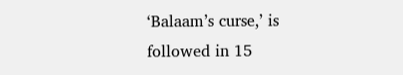‘Balaam’s curse,’ is followed in 15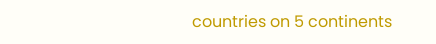countries on 5 continents